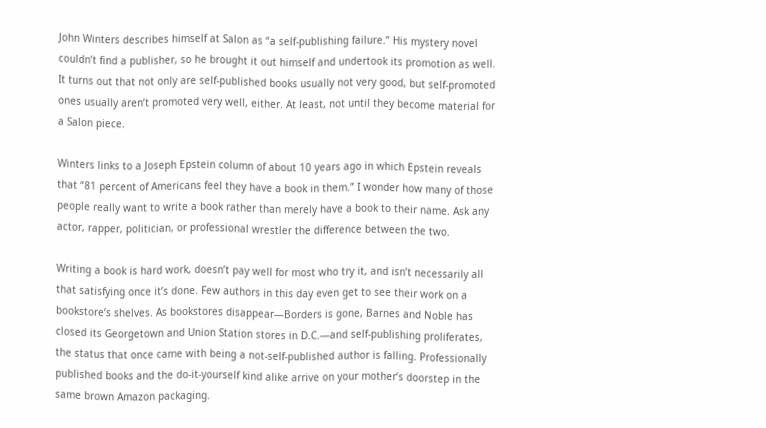John Winters describes himself at Salon as “a self-publishing failure.” His mystery novel couldn’t find a publisher, so he brought it out himself and undertook its promotion as well. It turns out that not only are self-published books usually not very good, but self-promoted ones usually aren’t promoted very well, either. At least, not until they become material for a Salon piece.

Winters links to a Joseph Epstein column of about 10 years ago in which Epstein reveals that “81 percent of Americans feel they have a book in them.” I wonder how many of those people really want to write a book rather than merely have a book to their name. Ask any actor, rapper, politician, or professional wrestler the difference between the two.

Writing a book is hard work, doesn’t pay well for most who try it, and isn’t necessarily all that satisfying once it’s done. Few authors in this day even get to see their work on a bookstore’s shelves. As bookstores disappear—Borders is gone, Barnes and Noble has closed its Georgetown and Union Station stores in D.C.—and self-publishing proliferates, the status that once came with being a not-self-published author is falling. Professionally published books and the do-it-yourself kind alike arrive on your mother’s doorstep in the same brown Amazon packaging.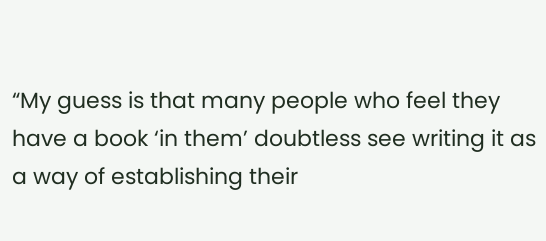“My guess is that many people who feel they have a book ‘in them’ doubtless see writing it as a way of establishing their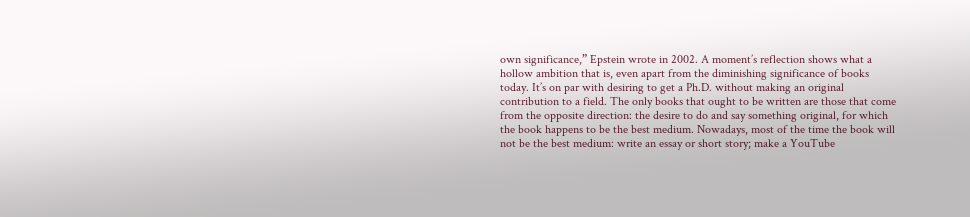own significance,” Epstein wrote in 2002. A moment’s reflection shows what a hollow ambition that is, even apart from the diminishing significance of books today. It’s on par with desiring to get a Ph.D. without making an original contribution to a field. The only books that ought to be written are those that come from the opposite direction: the desire to do and say something original, for which the book happens to be the best medium. Nowadays, most of the time the book will not be the best medium: write an essay or short story; make a YouTube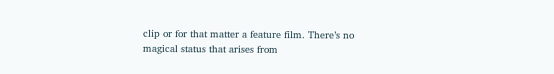clip or for that matter a feature film. There’s no magical status that arises from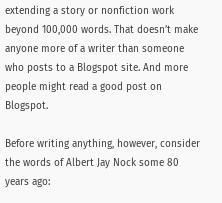extending a story or nonfiction work beyond 100,000 words. That doesn’t make anyone more of a writer than someone who posts to a Blogspot site. And more people might read a good post on Blogspot.

Before writing anything, however, consider the words of Albert Jay Nock some 80 years ago: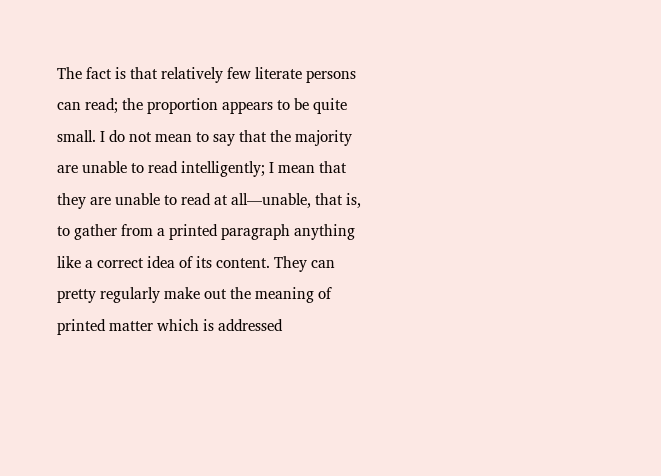The fact is that relatively few literate persons can read; the proportion appears to be quite small. I do not mean to say that the majority are unable to read intelligently; I mean that they are unable to read at all—unable, that is, to gather from a printed paragraph anything like a correct idea of its content. They can pretty regularly make out the meaning of printed matter which is addressed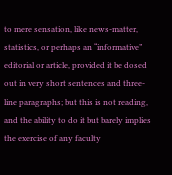to mere sensation, like news-matter, statistics, or perhaps an “informative” editorial or article, provided it be dosed out in very short sentences and three-line paragraphs; but this is not reading, and the ability to do it but barely implies the exercise of any faculty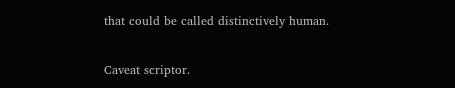that could be called distinctively human.

Caveat scriptor.